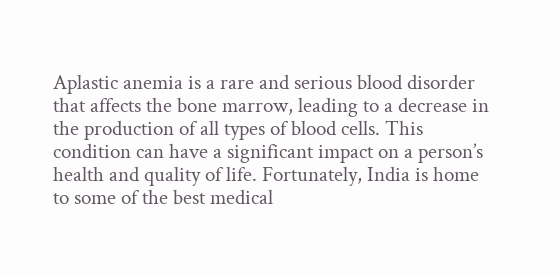Aplastic anemia is a rare and serious blood disorder that affects the bone marrow, leading to a decrease in the production of all types of blood cells. This condition can have a significant impact on a person’s health and quality of life. Fortunately, India is home to some of the best medical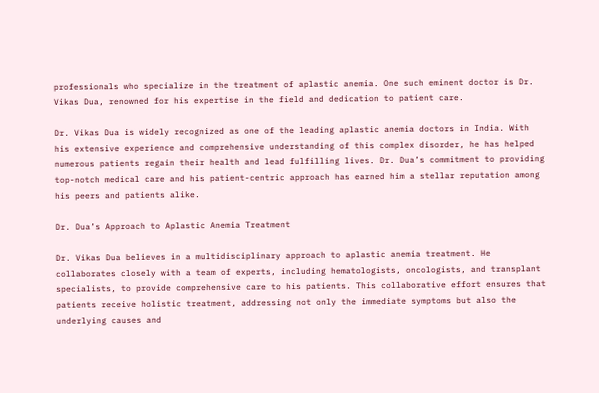professionals who specialize in the treatment of aplastic anemia. One such eminent doctor is Dr. Vikas Dua, renowned for his expertise in the field and dedication to patient care.

Dr. Vikas Dua is widely recognized as one of the leading aplastic anemia doctors in India. With his extensive experience and comprehensive understanding of this complex disorder, he has helped numerous patients regain their health and lead fulfilling lives. Dr. Dua’s commitment to providing top-notch medical care and his patient-centric approach has earned him a stellar reputation among his peers and patients alike.

Dr. Dua’s Approach to Aplastic Anemia Treatment

Dr. Vikas Dua believes in a multidisciplinary approach to aplastic anemia treatment. He collaborates closely with a team of experts, including hematologists, oncologists, and transplant specialists, to provide comprehensive care to his patients. This collaborative effort ensures that patients receive holistic treatment, addressing not only the immediate symptoms but also the underlying causes and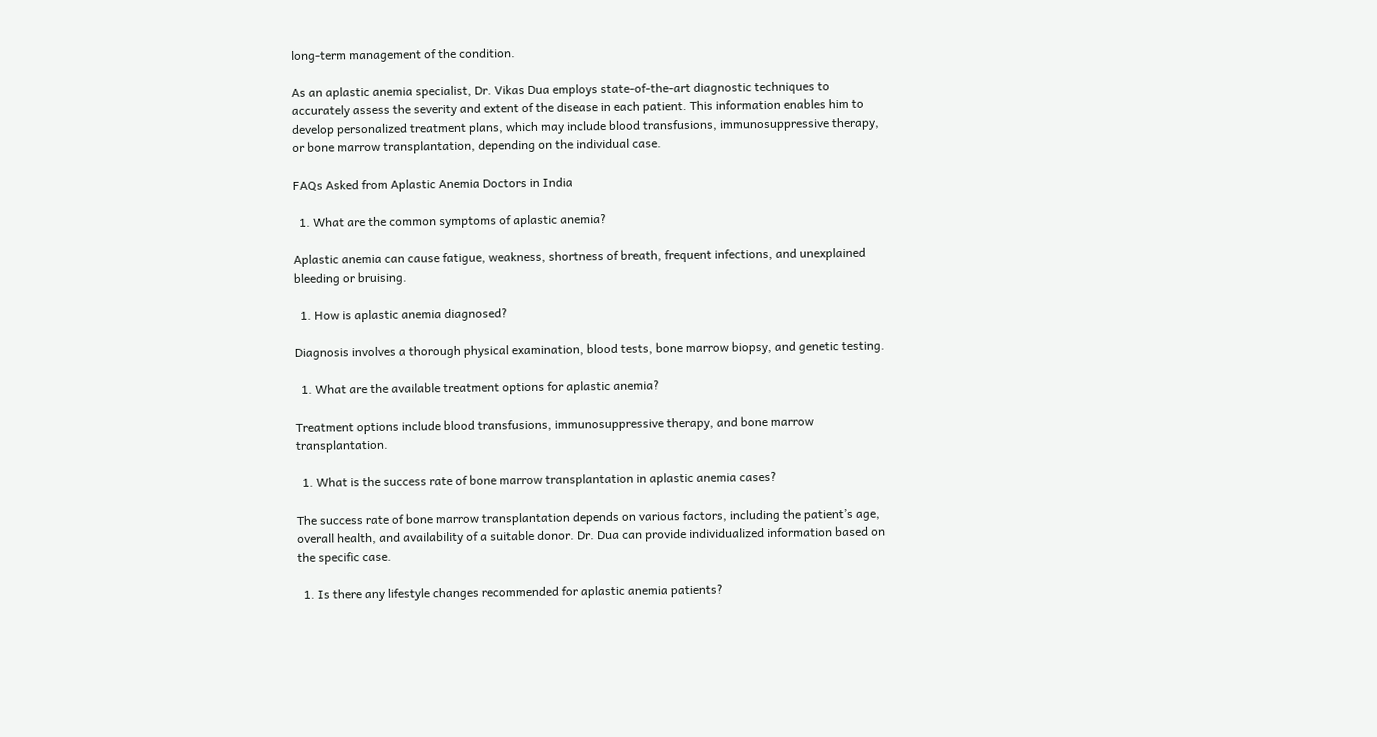long-term management of the condition.

As an aplastic anemia specialist, Dr. Vikas Dua employs state-of-the-art diagnostic techniques to accurately assess the severity and extent of the disease in each patient. This information enables him to develop personalized treatment plans, which may include blood transfusions, immunosuppressive therapy, or bone marrow transplantation, depending on the individual case.

FAQs Asked from Aplastic Anemia Doctors in India

  1. What are the common symptoms of aplastic anemia?

Aplastic anemia can cause fatigue, weakness, shortness of breath, frequent infections, and unexplained bleeding or bruising.

  1. How is aplastic anemia diagnosed?

Diagnosis involves a thorough physical examination, blood tests, bone marrow biopsy, and genetic testing.

  1. What are the available treatment options for aplastic anemia?

Treatment options include blood transfusions, immunosuppressive therapy, and bone marrow transplantation.

  1. What is the success rate of bone marrow transplantation in aplastic anemia cases?

The success rate of bone marrow transplantation depends on various factors, including the patient’s age, overall health, and availability of a suitable donor. Dr. Dua can provide individualized information based on the specific case.

  1. Is there any lifestyle changes recommended for aplastic anemia patients?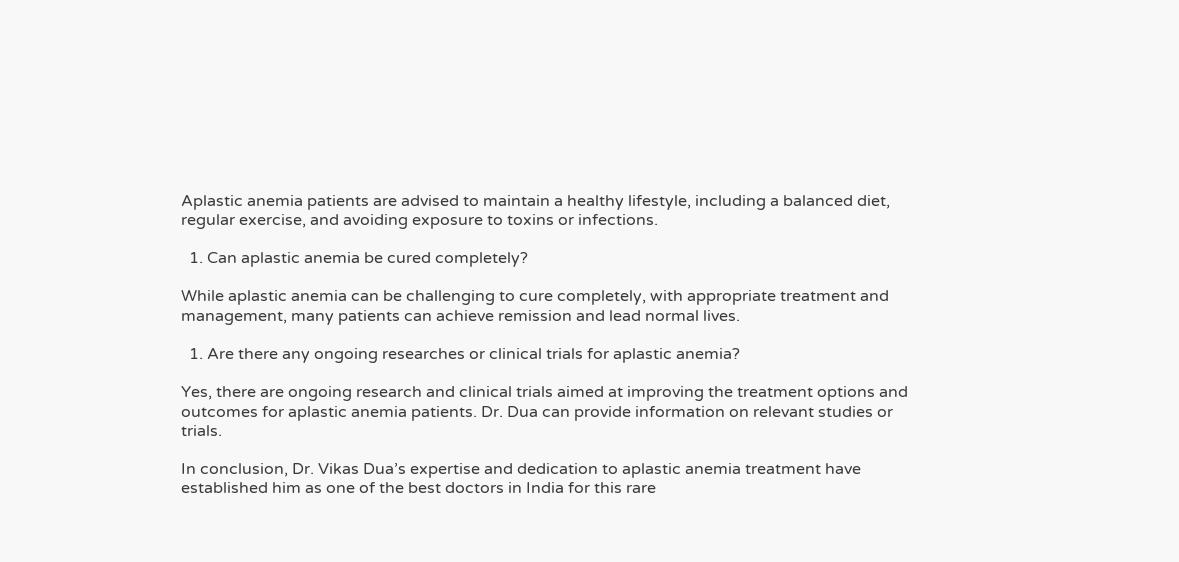Aplastic anemia patients are advised to maintain a healthy lifestyle, including a balanced diet, regular exercise, and avoiding exposure to toxins or infections.

  1. Can aplastic anemia be cured completely?

While aplastic anemia can be challenging to cure completely, with appropriate treatment and management, many patients can achieve remission and lead normal lives.

  1. Are there any ongoing researches or clinical trials for aplastic anemia?

Yes, there are ongoing research and clinical trials aimed at improving the treatment options and outcomes for aplastic anemia patients. Dr. Dua can provide information on relevant studies or trials.

In conclusion, Dr. Vikas Dua’s expertise and dedication to aplastic anemia treatment have established him as one of the best doctors in India for this rare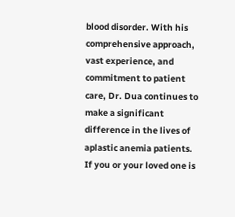blood disorder. With his comprehensive approach, vast experience, and commitment to patient care, Dr. Dua continues to make a significant difference in the lives of aplastic anemia patients. If you or your loved one is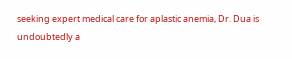seeking expert medical care for aplastic anemia, Dr. Dua is undoubtedly a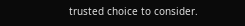trusted choice to consider.